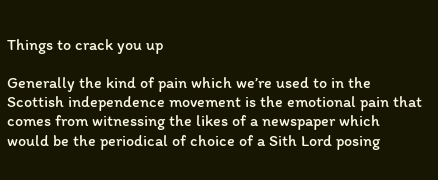Things to crack you up

Generally the kind of pain which we’re used to in the Scottish independence movement is the emotional pain that comes from witnessing the likes of a newspaper which would be the periodical of choice of a Sith Lord posing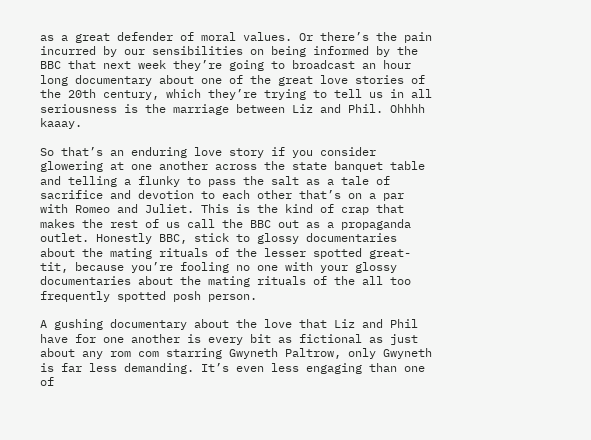as a great defender of moral values. Or there’s the pain incurred by our sensibilities on being informed by the BBC that next week they’re going to broadcast an hour long documentary about one of the great love stories of the 20th century, which they’re trying to tell us in all seriousness is the marriage between Liz and Phil. Ohhhh kaaay.

So that’s an enduring love story if you consider glowering at one another across the state banquet table and telling a flunky to pass the salt as a tale of sacrifice and devotion to each other that’s on a par with Romeo and Juliet. This is the kind of crap that makes the rest of us call the BBC out as a propaganda outlet. Honestly BBC, stick to glossy documentaries about the mating rituals of the lesser spotted great-tit, because you’re fooling no one with your glossy documentaries about the mating rituals of the all too frequently spotted posh person.

A gushing documentary about the love that Liz and Phil have for one another is every bit as fictional as just about any rom com starring Gwyneth Paltrow, only Gwyneth is far less demanding. It’s even less engaging than one of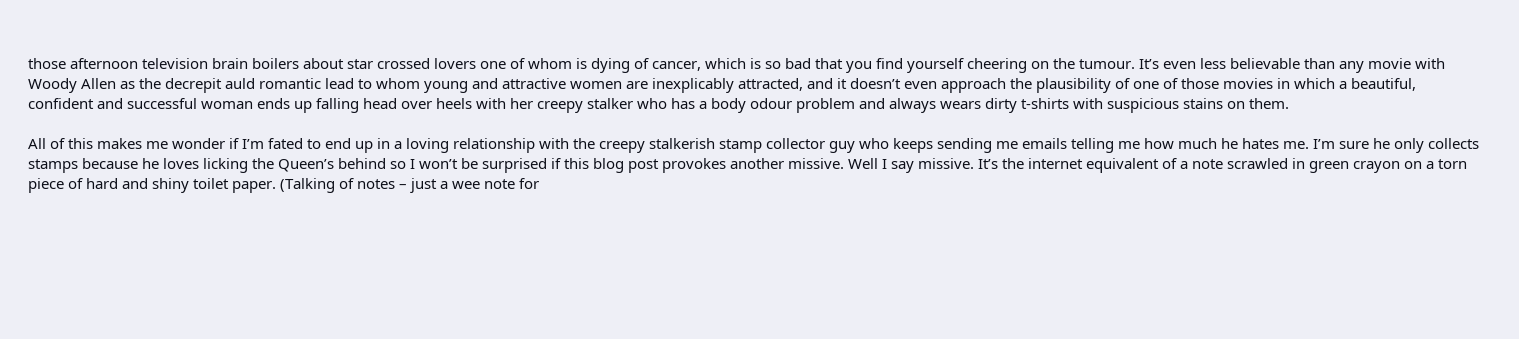those afternoon television brain boilers about star crossed lovers one of whom is dying of cancer, which is so bad that you find yourself cheering on the tumour. It’s even less believable than any movie with Woody Allen as the decrepit auld romantic lead to whom young and attractive women are inexplicably attracted, and it doesn’t even approach the plausibility of one of those movies in which a beautiful, confident and successful woman ends up falling head over heels with her creepy stalker who has a body odour problem and always wears dirty t-shirts with suspicious stains on them.

All of this makes me wonder if I’m fated to end up in a loving relationship with the creepy stalkerish stamp collector guy who keeps sending me emails telling me how much he hates me. I’m sure he only collects stamps because he loves licking the Queen’s behind so I won’t be surprised if this blog post provokes another missive. Well I say missive. It’s the internet equivalent of a note scrawled in green crayon on a torn piece of hard and shiny toilet paper. (Talking of notes – just a wee note for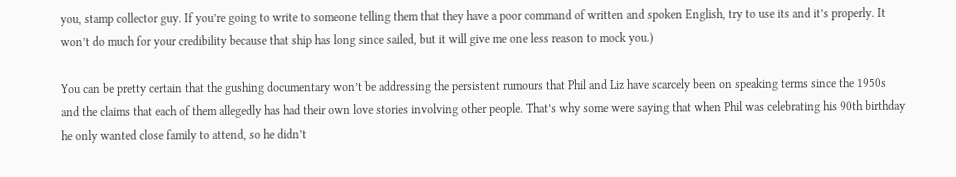you, stamp collector guy. If you’re going to write to someone telling them that they have a poor command of written and spoken English, try to use its and it’s properly. It won’t do much for your credibility because that ship has long since sailed, but it will give me one less reason to mock you.)

You can be pretty certain that the gushing documentary won’t be addressing the persistent rumours that Phil and Liz have scarcely been on speaking terms since the 1950s and the claims that each of them allegedly has had their own love stories involving other people. That’s why some were saying that when Phil was celebrating his 90th birthday he only wanted close family to attend, so he didn’t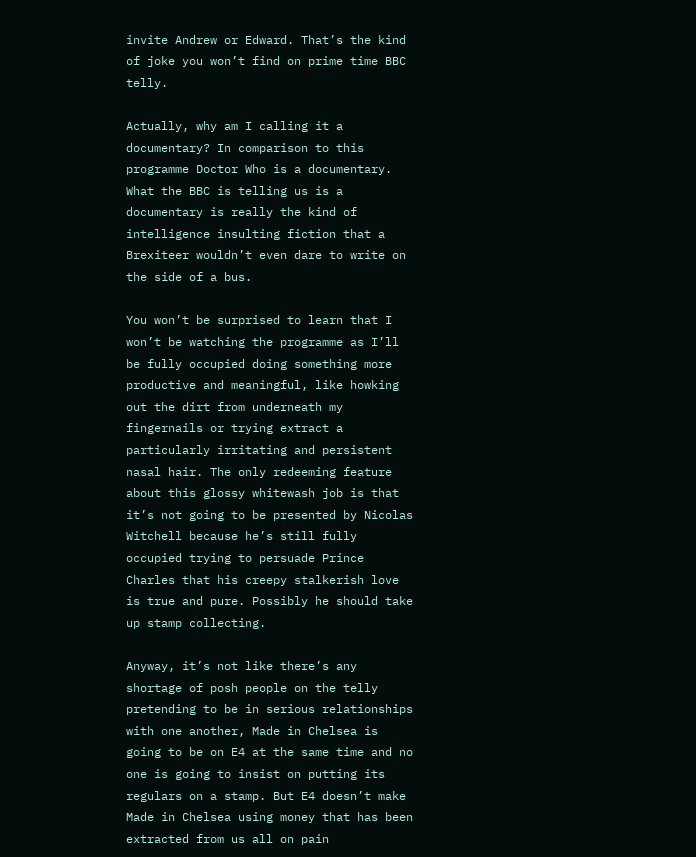invite Andrew or Edward. That’s the kind of joke you won’t find on prime time BBC telly.

Actually, why am I calling it a documentary? In comparison to this programme Doctor Who is a documentary. What the BBC is telling us is a documentary is really the kind of intelligence insulting fiction that a Brexiteer wouldn’t even dare to write on the side of a bus.

You won’t be surprised to learn that I won’t be watching the programme as I’ll be fully occupied doing something more productive and meaningful, like howking out the dirt from underneath my fingernails or trying extract a particularly irritating and persistent nasal hair. The only redeeming feature about this glossy whitewash job is that it’s not going to be presented by Nicolas Witchell because he’s still fully occupied trying to persuade Prince Charles that his creepy stalkerish love is true and pure. Possibly he should take up stamp collecting.

Anyway, it’s not like there’s any shortage of posh people on the telly pretending to be in serious relationships with one another, Made in Chelsea is going to be on E4 at the same time and no one is going to insist on putting its regulars on a stamp. But E4 doesn’t make Made in Chelsea using money that has been extracted from us all on pain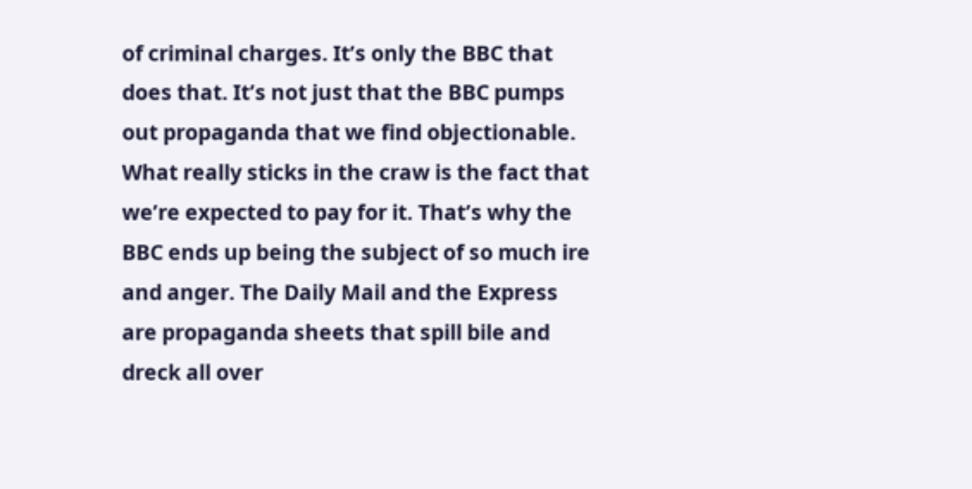of criminal charges. It’s only the BBC that does that. It’s not just that the BBC pumps out propaganda that we find objectionable. What really sticks in the craw is the fact that we’re expected to pay for it. That’s why the BBC ends up being the subject of so much ire and anger. The Daily Mail and the Express are propaganda sheets that spill bile and dreck all over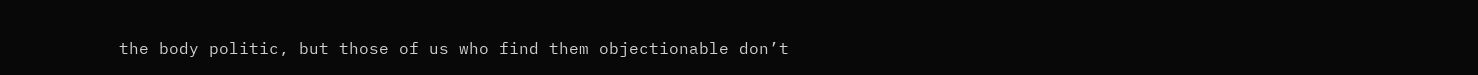the body politic, but those of us who find them objectionable don’t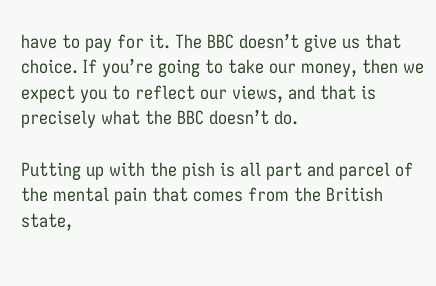have to pay for it. The BBC doesn’t give us that choice. If you’re going to take our money, then we expect you to reflect our views, and that is precisely what the BBC doesn’t do.

Putting up with the pish is all part and parcel of the mental pain that comes from the British state,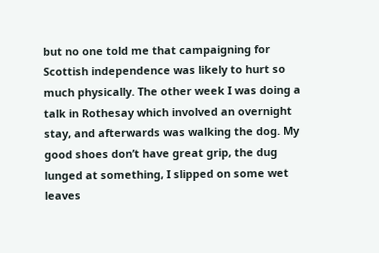but no one told me that campaigning for Scottish independence was likely to hurt so much physically. The other week I was doing a talk in Rothesay which involved an overnight stay, and afterwards was walking the dog. My good shoes don’t have great grip, the dug lunged at something, I slipped on some wet leaves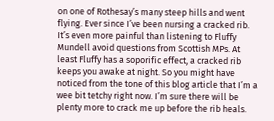on one of Rothesay’s many steep hills and went flying. Ever since I’ve been nursing a cracked rib. It’s even more painful than listening to Fluffy Mundell avoid questions from Scottish MPs. At least Fluffy has a soporific effect, a cracked rib keeps you awake at night. So you might have noticed from the tone of this blog article that I’m a wee bit tetchy right now. I’m sure there will be plenty more to crack me up before the rib heals.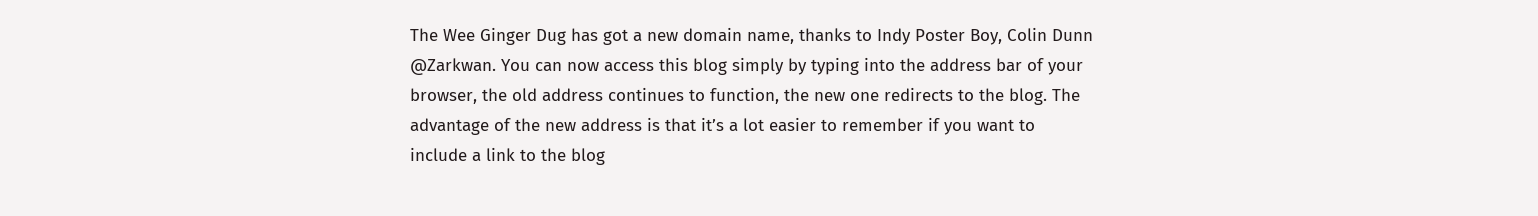The Wee Ginger Dug has got a new domain name, thanks to Indy Poster Boy, Colin Dunn @Zarkwan. You can now access this blog simply by typing into the address bar of your browser, the old address continues to function, the new one redirects to the blog. The advantage of the new address is that it’s a lot easier to remember if you want to include a link to the blog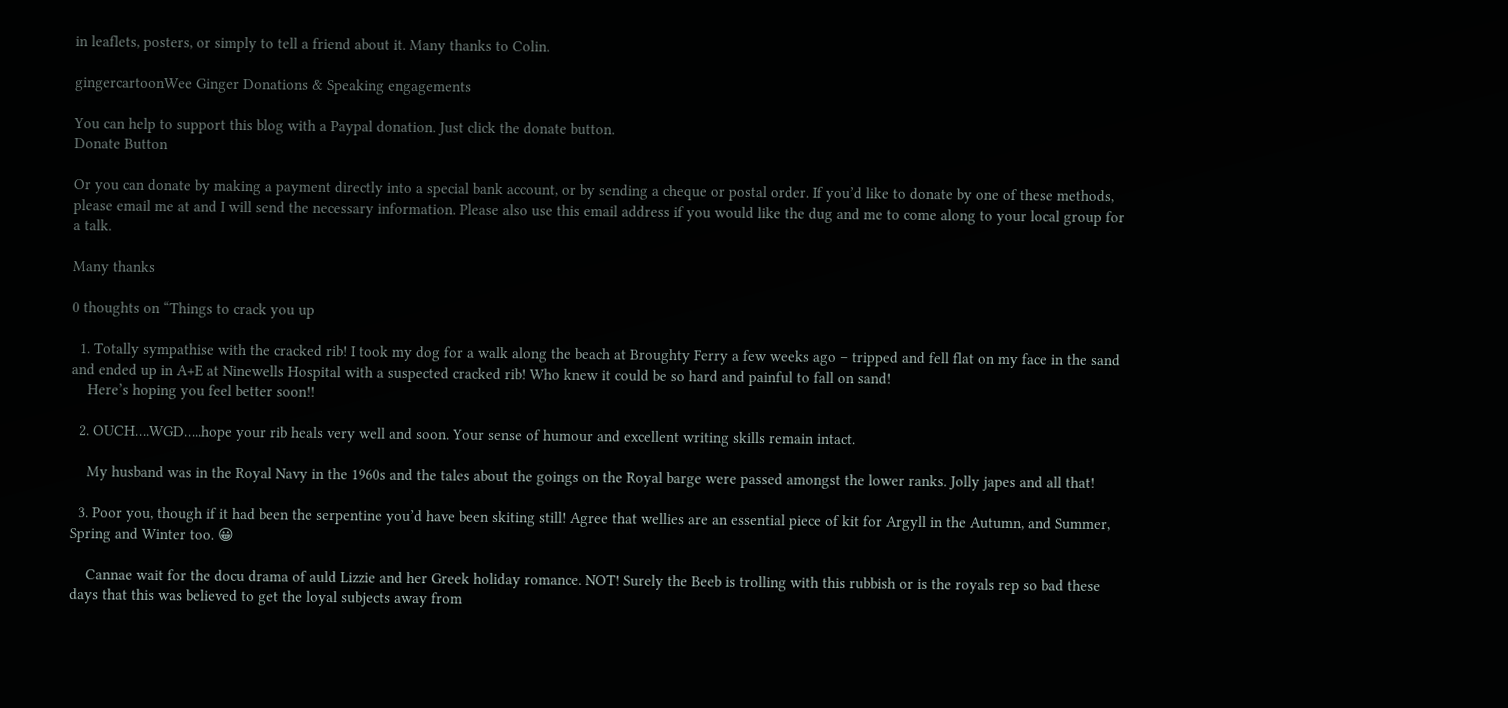in leaflets, posters, or simply to tell a friend about it. Many thanks to Colin.

gingercartoonWee Ginger Donations & Speaking engagements

You can help to support this blog with a Paypal donation. Just click the donate button.
Donate Button

Or you can donate by making a payment directly into a special bank account, or by sending a cheque or postal order. If you’d like to donate by one of these methods, please email me at and I will send the necessary information. Please also use this email address if you would like the dug and me to come along to your local group for a talk.

Many thanks

0 thoughts on “Things to crack you up

  1. Totally sympathise with the cracked rib! I took my dog for a walk along the beach at Broughty Ferry a few weeks ago – tripped and fell flat on my face in the sand and ended up in A+E at Ninewells Hospital with a suspected cracked rib! Who knew it could be so hard and painful to fall on sand!
    Here’s hoping you feel better soon!!

  2. OUCH….WGD…..hope your rib heals very well and soon. Your sense of humour and excellent writing skills remain intact.

    My husband was in the Royal Navy in the 1960s and the tales about the goings on the Royal barge were passed amongst the lower ranks. Jolly japes and all that!

  3. Poor you, though if it had been the serpentine you’d have been skiting still! Agree that wellies are an essential piece of kit for Argyll in the Autumn, and Summer, Spring and Winter too. 😀

    Cannae wait for the docu drama of auld Lizzie and her Greek holiday romance. NOT! Surely the Beeb is trolling with this rubbish or is the royals rep so bad these days that this was believed to get the loyal subjects away from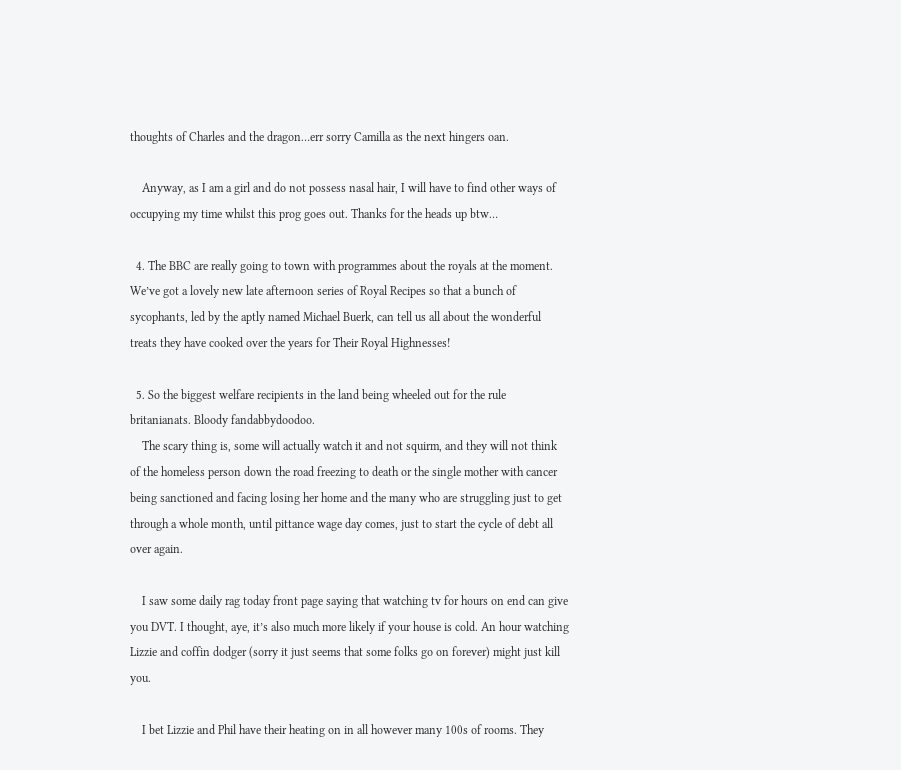thoughts of Charles and the dragon…err sorry Camilla as the next hingers oan.

    Anyway, as I am a girl and do not possess nasal hair, I will have to find other ways of occupying my time whilst this prog goes out. Thanks for the heads up btw…

  4. The BBC are really going to town with programmes about the royals at the moment. We’ve got a lovely new late afternoon series of Royal Recipes so that a bunch of sycophants, led by the aptly named Michael Buerk, can tell us all about the wonderful treats they have cooked over the years for Their Royal Highnesses!

  5. So the biggest welfare recipients in the land being wheeled out for the rule britanianats. Bloody fandabbydoodoo.
    The scary thing is, some will actually watch it and not squirm, and they will not think of the homeless person down the road freezing to death or the single mother with cancer being sanctioned and facing losing her home and the many who are struggling just to get through a whole month, until pittance wage day comes, just to start the cycle of debt all over again.

    I saw some daily rag today front page saying that watching tv for hours on end can give you DVT. I thought, aye, it’s also much more likely if your house is cold. An hour watching Lizzie and coffin dodger (sorry it just seems that some folks go on forever) might just kill you.

    I bet Lizzie and Phil have their heating on in all however many 100s of rooms. They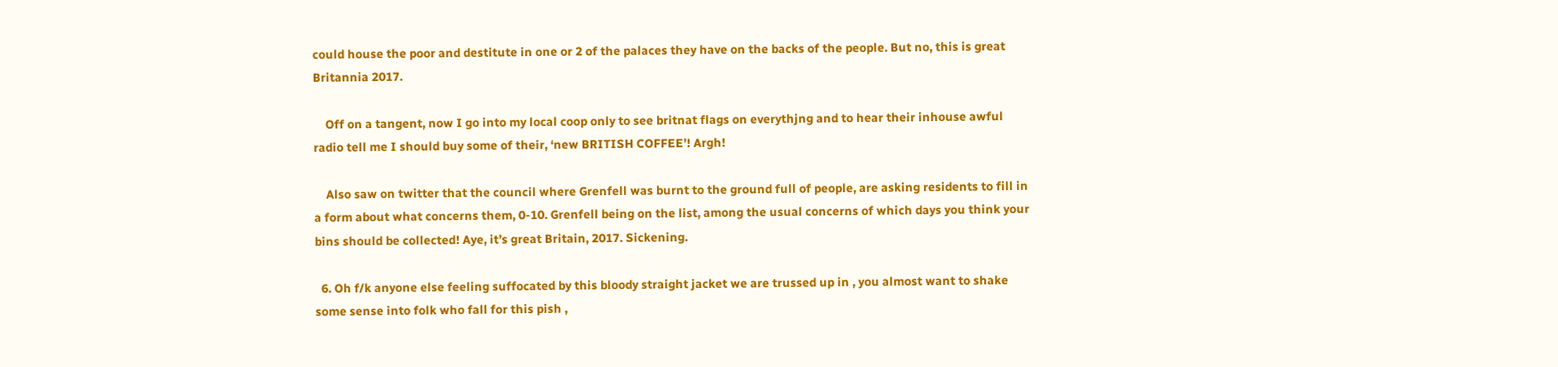could house the poor and destitute in one or 2 of the palaces they have on the backs of the people. But no, this is great Britannia 2017.

    Off on a tangent, now I go into my local coop only to see britnat flags on everythjng and to hear their inhouse awful radio tell me I should buy some of their, ‘new BRITISH COFFEE’! Argh!

    Also saw on twitter that the council where Grenfell was burnt to the ground full of people, are asking residents to fill in a form about what concerns them, 0-10. Grenfell being on the list, among the usual concerns of which days you think your bins should be collected! Aye, it’s great Britain, 2017. Sickening.

  6. Oh f/k anyone else feeling suffocated by this bloody straight jacket we are trussed up in , you almost want to shake some sense into folk who fall for this pish ,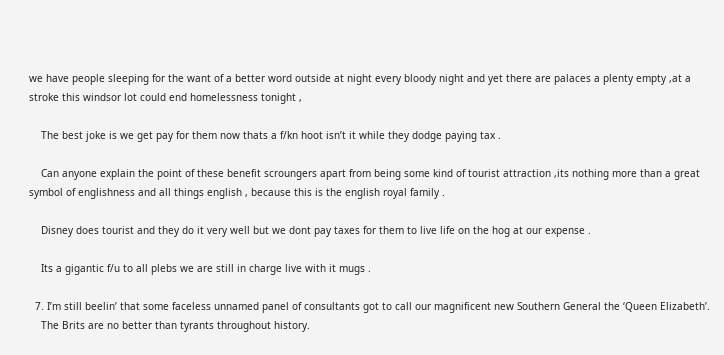we have people sleeping for the want of a better word outside at night every bloody night and yet there are palaces a plenty empty ,at a stroke this windsor lot could end homelessness tonight ,

    The best joke is we get pay for them now thats a f/kn hoot isn’t it while they dodge paying tax .

    Can anyone explain the point of these benefit scroungers apart from being some kind of tourist attraction ,its nothing more than a great symbol of englishness and all things english , because this is the english royal family .

    Disney does tourist and they do it very well but we dont pay taxes for them to live life on the hog at our expense .

    Its a gigantic f/u to all plebs we are still in charge live with it mugs .

  7. I’m still beelin’ that some faceless unnamed panel of consultants got to call our magnificent new Southern General the ‘Queen Elizabeth’.
    The Brits are no better than tyrants throughout history.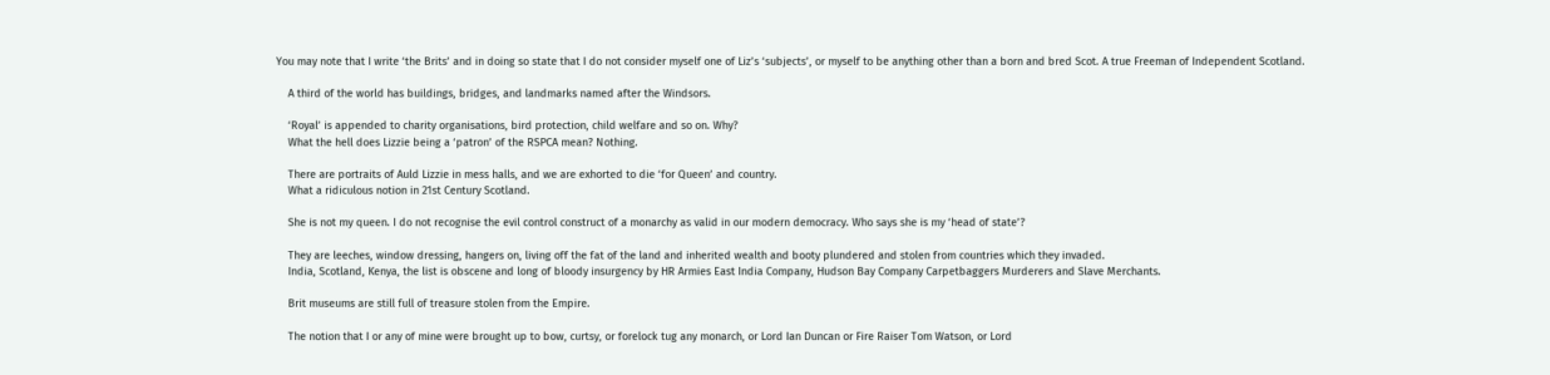You may note that I write ‘the Brits’ and in doing so state that I do not consider myself one of Liz’s ‘subjects’, or myself to be anything other than a born and bred Scot. A true Freeman of Independent Scotland.

    A third of the world has buildings, bridges, and landmarks named after the Windsors.

    ‘Royal’ is appended to charity organisations, bird protection, child welfare and so on. Why?
    What the hell does Lizzie being a ‘patron’ of the RSPCA mean? Nothing.

    There are portraits of Auld Lizzie in mess halls, and we are exhorted to die ‘for Queen’ and country.
    What a ridiculous notion in 21st Century Scotland.

    She is not my queen. I do not recognise the evil control construct of a monarchy as valid in our modern democracy. Who says she is my ‘head of state’?

    They are leeches, window dressing, hangers on, living off the fat of the land and inherited wealth and booty plundered and stolen from countries which they invaded.
    India, Scotland, Kenya, the list is obscene and long of bloody insurgency by HR Armies East India Company, Hudson Bay Company Carpetbaggers Murderers and Slave Merchants.

    Brit museums are still full of treasure stolen from the Empire.

    The notion that I or any of mine were brought up to bow, curtsy, or forelock tug any monarch, or Lord Ian Duncan or Fire Raiser Tom Watson, or Lord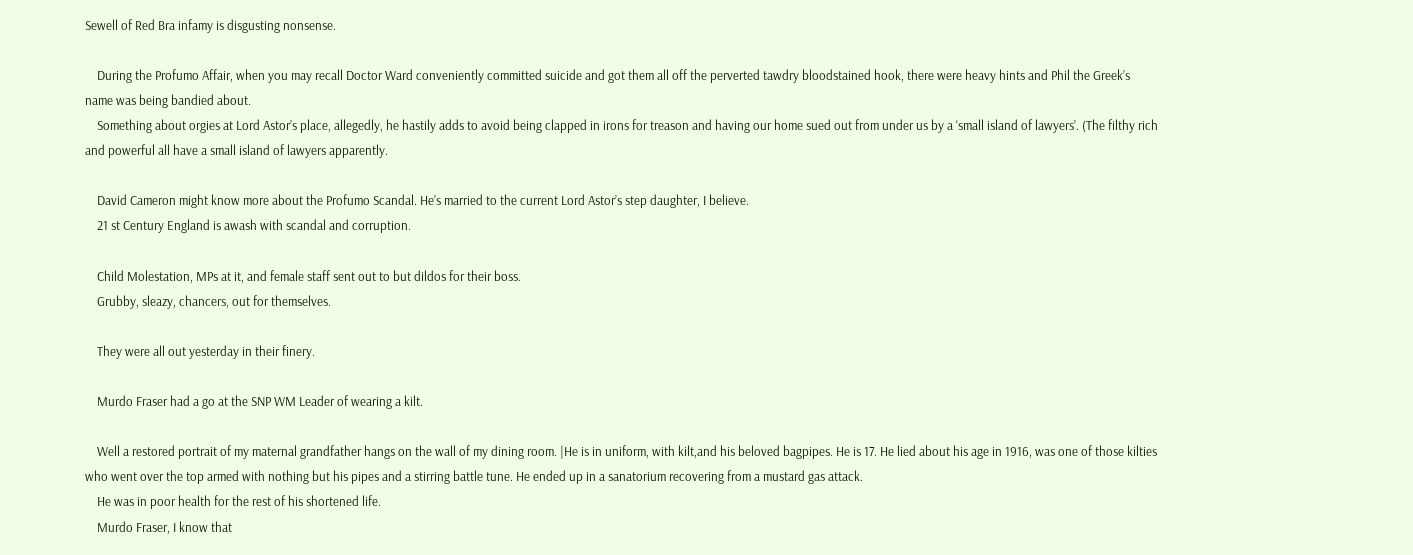Sewell of Red Bra infamy is disgusting nonsense.

    During the Profumo Affair, when you may recall Doctor Ward conveniently committed suicide and got them all off the perverted tawdry bloodstained hook, there were heavy hints and Phil the Greek’s name was being bandied about.
    Something about orgies at Lord Astor’s place, allegedly, he hastily adds to avoid being clapped in irons for treason and having our home sued out from under us by a ‘small island of lawyers’. (The filthy rich and powerful all have a small island of lawyers apparently.

    David Cameron might know more about the Profumo Scandal. He’s married to the current Lord Astor’s step daughter, I believe.
    21 st Century England is awash with scandal and corruption.

    Child Molestation, MPs at it, and female staff sent out to but dildos for their boss.
    Grubby, sleazy, chancers, out for themselves.

    They were all out yesterday in their finery.

    Murdo Fraser had a go at the SNP WM Leader of wearing a kilt.

    Well a restored portrait of my maternal grandfather hangs on the wall of my dining room. |He is in uniform, with kilt,and his beloved bagpipes. He is 17. He lied about his age in 1916, was one of those kilties who went over the top armed with nothing but his pipes and a stirring battle tune. He ended up in a sanatorium recovering from a mustard gas attack.
    He was in poor health for the rest of his shortened life.
    Murdo Fraser, I know that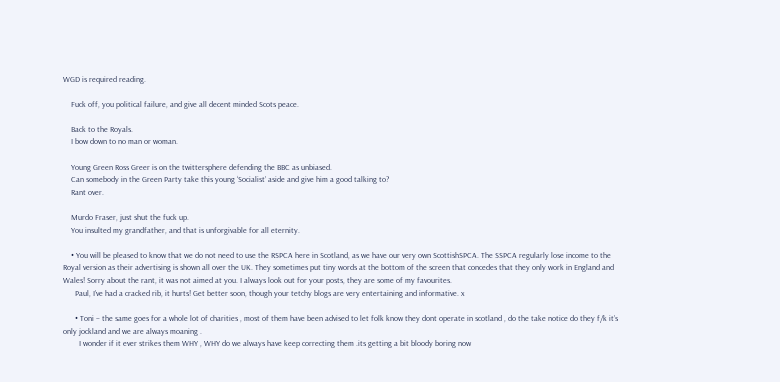WGD is required reading.

    Fuck off, you political failure, and give all decent minded Scots peace.

    Back to the Royals.
    I bow down to no man or woman.

    Young Green Ross Greer is on the twittersphere defending the BBC as unbiased.
    Can somebody in the Green Party take this young ‘Socialist’ aside and give him a good talking to?
    Rant over.

    Murdo Fraser, just shut the fuck up.
    You insulted my grandfather, and that is unforgivable for all eternity.

    • You will be pleased to know that we do not need to use the RSPCA here in Scotland, as we have our very own ScottishSPCA. The SSPCA regularly lose income to the Royal version as their advertising is shown all over the UK. They sometimes put tiny words at the bottom of the screen that concedes that they only work in England and Wales! Sorry about the rant, it was not aimed at you. I always look out for your posts, they are some of my favourites.
      Paul, I’ve had a cracked rib, it hurts! Get better soon, though your tetchy blogs are very entertaining and informative. x

      • Toni – the same goes for a whole lot of charities , most of them have been advised to let folk know they dont operate in scotland , do the take notice do they f/k it’s only jockland and we are always moaning .
        I wonder if it ever strikes them WHY , WHY do we always have keep correcting them .its getting a bit bloody boring now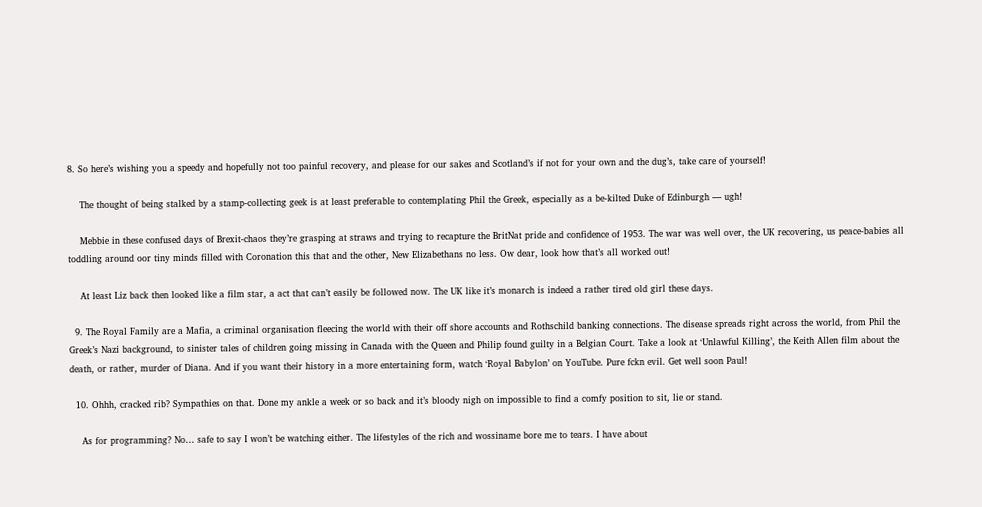8. So here’s wishing you a speedy and hopefully not too painful recovery, and please for our sakes and Scotland’s if not for your own and the dug’s, take care of yourself!

    The thought of being stalked by a stamp-collecting geek is at least preferable to contemplating Phil the Greek, especially as a be-kilted Duke of Edinburgh — ugh!

    Mebbie in these confused days of Brexit-chaos they’re grasping at straws and trying to recapture the BritNat pride and confidence of 1953. The war was well over, the UK recovering, us peace-babies all toddling around oor tiny minds filled with Coronation this that and the other, New Elizabethans no less. Ow dear, look how that’s all worked out!

    At least Liz back then looked like a film star, a act that can’t easily be followed now. The UK like it’s monarch is indeed a rather tired old girl these days.

  9. The Royal Family are a Mafia, a criminal organisation fleecing the world with their off shore accounts and Rothschild banking connections. The disease spreads right across the world, from Phil the Greek’s Nazi background, to sinister tales of children going missing in Canada with the Queen and Philip found guilty in a Belgian Court. Take a look at ‘Unlawful Killing’, the Keith Allen film about the death, or rather, murder of Diana. And if you want their history in a more entertaining form, watch ‘Royal Babylon’ on YouTube. Pure fckn evil. Get well soon Paul!

  10. Ohhh, cracked rib? Sympathies on that. Done my ankle a week or so back and it’s bloody nigh on impossible to find a comfy position to sit, lie or stand.

    As for programming? No… safe to say I won’t be watching either. The lifestyles of the rich and wossiname bore me to tears. I have about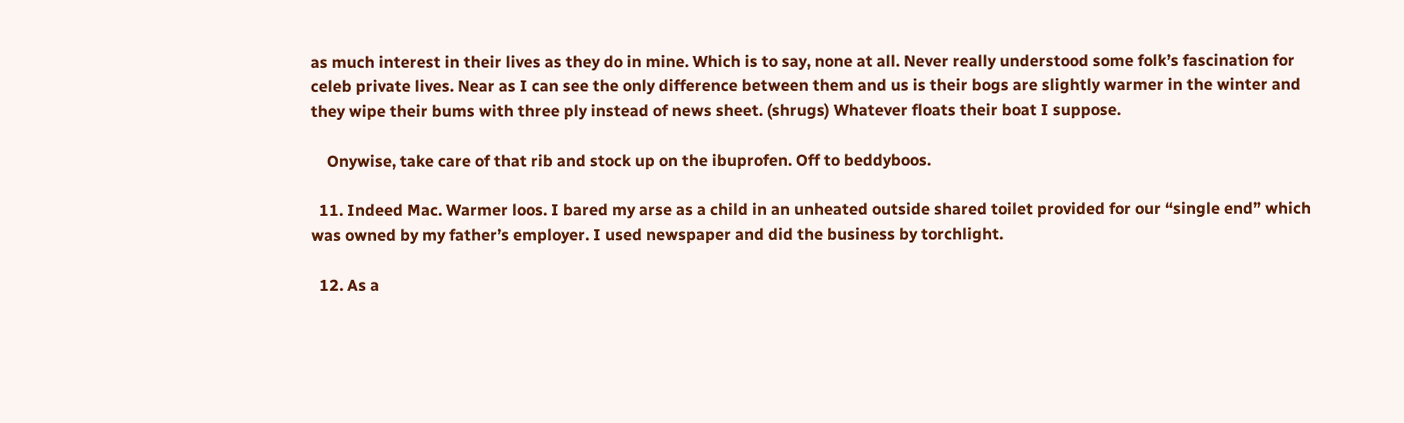as much interest in their lives as they do in mine. Which is to say, none at all. Never really understood some folk’s fascination for celeb private lives. Near as I can see the only difference between them and us is their bogs are slightly warmer in the winter and they wipe their bums with three ply instead of news sheet. (shrugs) Whatever floats their boat I suppose.

    Onywise, take care of that rib and stock up on the ibuprofen. Off to beddyboos.

  11. Indeed Mac. Warmer loos. I bared my arse as a child in an unheated outside shared toilet provided for our “single end” which was owned by my father’s employer. I used newspaper and did the business by torchlight.

  12. As a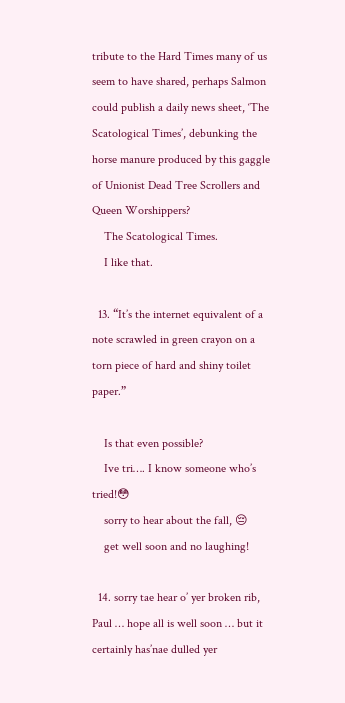tribute to the Hard Times many of us seem to have shared, perhaps Salmon could publish a daily news sheet, ‘The Scatological Times’, debunking the horse manure produced by this gaggle of Unionist Dead Tree Scrollers and Queen Worshippers?
    The Scatological Times.
    I like that.

  13. “It’s the internet equivalent of a note scrawled in green crayon on a torn piece of hard and shiny toilet paper.”

    Is that even possible?
    Ive tri…. I know someone who’s tried!😳
    sorry to hear about the fall, 😔
    get well soon and no laughing!

  14. sorry tae hear o’ yer broken rib, Paul … hope all is well soon … but it certainly has’nae dulled yer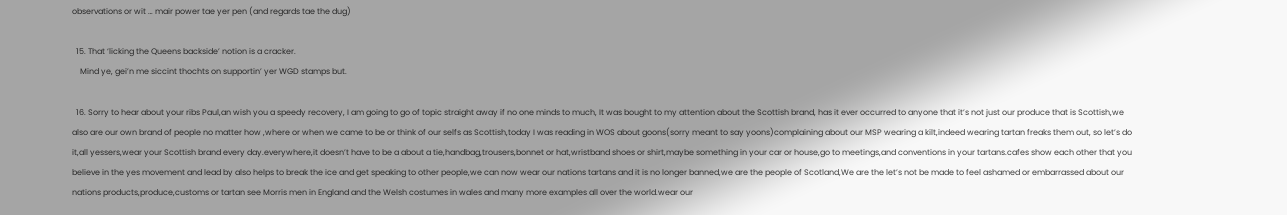observations or wit … mair power tae yer pen (and regards tae the dug)

  15. That ‘licking the Queens backside’ notion is a cracker.
    Mind ye, gei’n me siccint thochts on supportin’ yer WGD stamps but.

  16. Sorry to hear about your ribs Paul,an wish you a speedy recovery, I am going to go of topic straight away if no one minds to much, It was bought to my attention about the Scottish brand, has it ever occurred to anyone that it’s not just our produce that is Scottish,we also are our own brand of people no matter how ,where or when we came to be or think of our selfs as Scottish,today I was reading in WOS about goons(sorry meant to say yoons)complaining about our MSP wearing a kilt,indeed wearing tartan freaks them out, so let’s do it,all yessers,wear your Scottish brand every day.everywhere,it doesn’t have to be a about a tie,handbag,trousers,bonnet or hat,wristband shoes or shirt,maybe something in your car or house,go to meetings,and conventions in your tartans.cafes show each other that you believe in the yes movement and lead by also helps to break the ice and get speaking to other people,we can now wear our nations tartans and it is no longer banned,we are the people of Scotland,We are the let’s not be made to feel ashamed or embarrassed about our nations products,produce,customs or tartan see Morris men in England and the Welsh costumes in wales and many more examples all over the world.wear our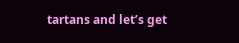tartans and let’s get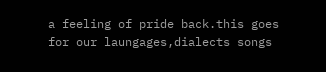a feeling of pride back.this goes for our laungages,dialects songs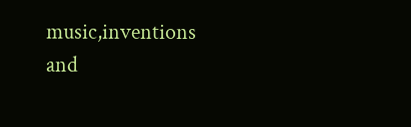music,inventions and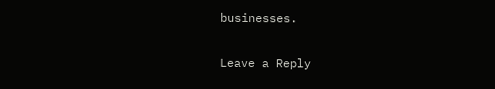businesses.

Leave a Reply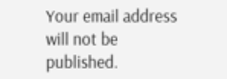Your email address will not be published.